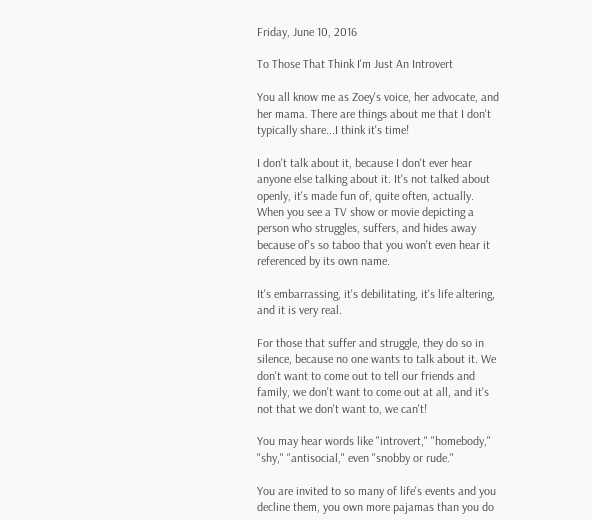Friday, June 10, 2016

To Those That Think I'm Just An Introvert

You all know me as Zoey's voice, her advocate, and her mama. There are things about me that I don't typically share...I think it's time!

I don't talk about it, because I don't ever hear anyone else talking about it. It's not talked about openly, it's made fun of, quite often, actually. When you see a TV show or movie depicting a person who struggles, suffers, and hides away because of's so taboo that you won't even hear it referenced by its own name.

It's embarrassing, it's debilitating, it's life altering, and it is very real.

For those that suffer and struggle, they do so in silence, because no one wants to talk about it. We don't want to come out to tell our friends and family, we don't want to come out at all, and it's not that we don't want to, we can't!

You may hear words like "introvert," "homebody," "shy," "antisocial," even "snobby or rude."

You are invited to so many of life's events and you decline them, you own more pajamas than you do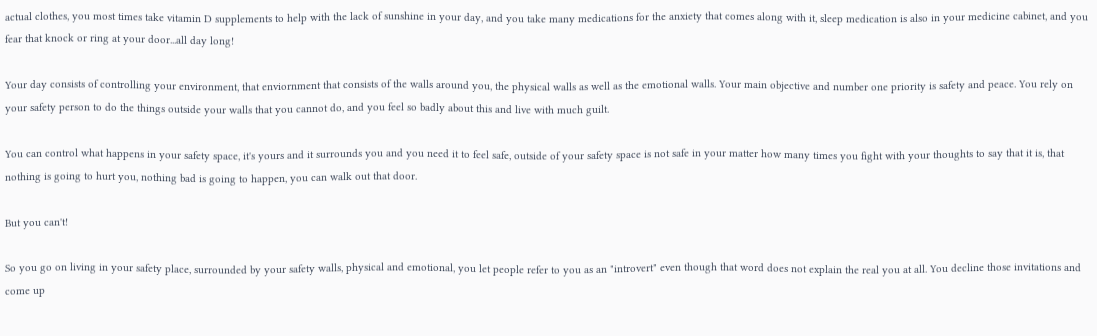actual clothes, you most times take vitamin D supplements to help with the lack of sunshine in your day, and you take many medications for the anxiety that comes along with it, sleep medication is also in your medicine cabinet, and you fear that knock or ring at your door...all day long!

Your day consists of controlling your environment, that enviornment that consists of the walls around you, the physical walls as well as the emotional walls. Your main objective and number one priority is safety and peace. You rely on your safety person to do the things outside your walls that you cannot do, and you feel so badly about this and live with much guilt.

You can control what happens in your safety space, it's yours and it surrounds you and you need it to feel safe, outside of your safety space is not safe in your matter how many times you fight with your thoughts to say that it is, that nothing is going to hurt you, nothing bad is going to happen, you can walk out that door.

But you can't!

So you go on living in your safety place, surrounded by your safety walls, physical and emotional, you let people refer to you as an "introvert" even though that word does not explain the real you at all. You decline those invitations and come up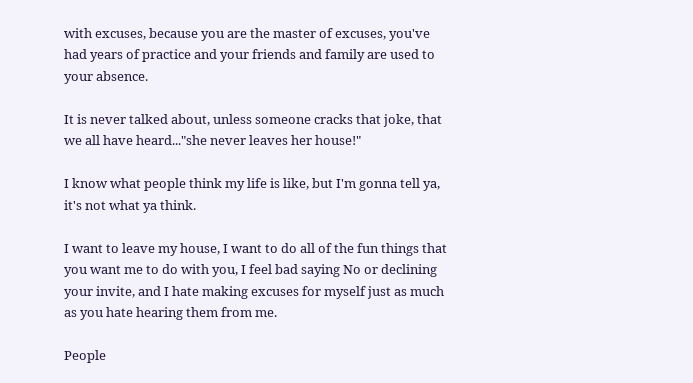with excuses, because you are the master of excuses, you've had years of practice and your friends and family are used to your absence.

It is never talked about, unless someone cracks that joke, that we all have heard..."she never leaves her house!"

I know what people think my life is like, but I'm gonna tell ya, it's not what ya think.

I want to leave my house, I want to do all of the fun things that you want me to do with you, I feel bad saying No or declining your invite, and I hate making excuses for myself just as much as you hate hearing them from me.

People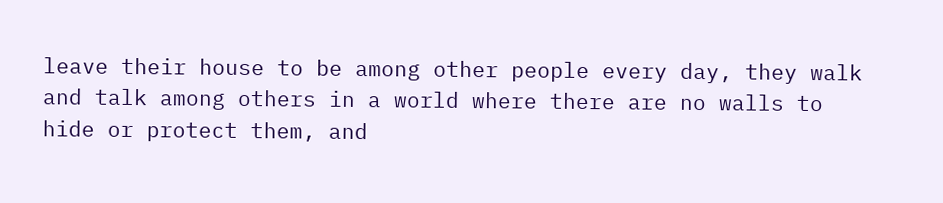leave their house to be among other people every day, they walk and talk among others in a world where there are no walls to hide or protect them, and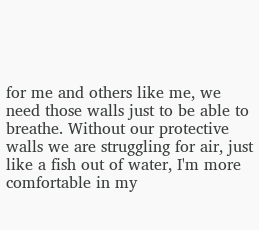for me and others like me, we need those walls just to be able to breathe. Without our protective walls we are struggling for air, just like a fish out of water, I'm more comfortable in my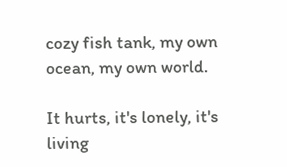cozy fish tank, my own  ocean, my own world.

It hurts, it's lonely, it's living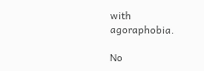with agoraphobia.

No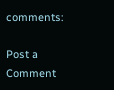comments:

Post a Comment